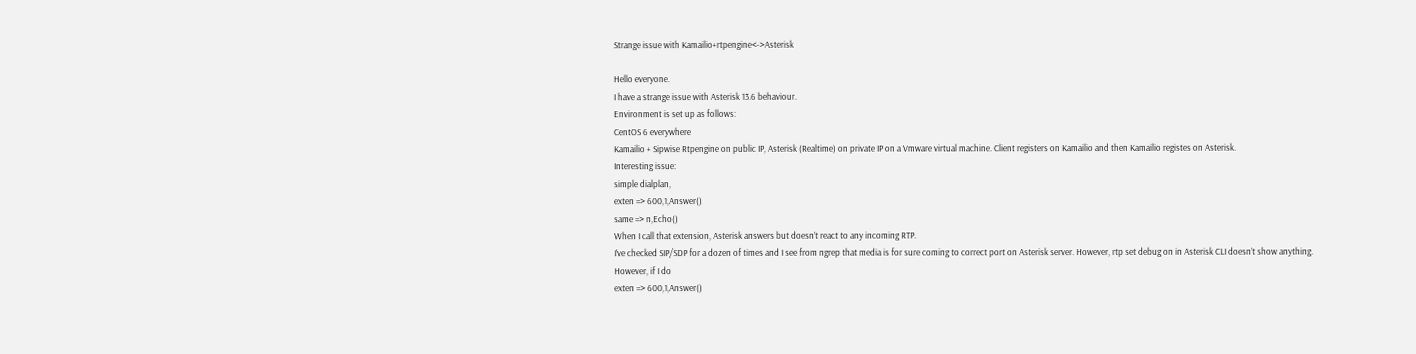Strange issue with Kamailio+rtpengine<->Asterisk

Hello everyone.
I have a strange issue with Asterisk 13.6 behaviour.
Environment is set up as follows:
CentOS 6 everywhere
Kamailio + Sipwise Rtpengine on public IP, Asterisk (Realtime) on private IP on a Vmware virtual machine. Client registers on Kamailio and then Kamailio registes on Asterisk.
Interesting issue:
simple dialplan,
exten => 600,1,Answer()
same => n,Echo()
When I call that extension, Asterisk answers but doesn’t react to any incoming RTP.
I’ve checked SIP/SDP for a dozen of times and I see from ngrep that media is for sure coming to correct port on Asterisk server. However, rtp set debug on in Asterisk CLI doesn’t show anything.
However, if I do
exten => 600,1,Answer()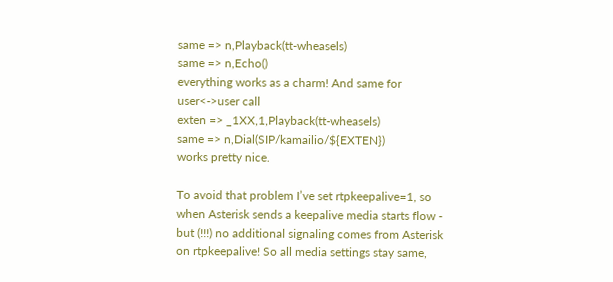same => n,Playback(tt-wheasels)
same => n,Echo()
everything works as a charm! And same for user<->user call
exten => _1XX,1,Playback(tt-wheasels)
same => n,Dial(SIP/kamailio/${EXTEN})
works pretty nice.

To avoid that problem I’ve set rtpkeepalive=1, so when Asterisk sends a keepalive media starts flow - but (!!!) no additional signaling comes from Asterisk on rtpkeepalive! So all media settings stay same,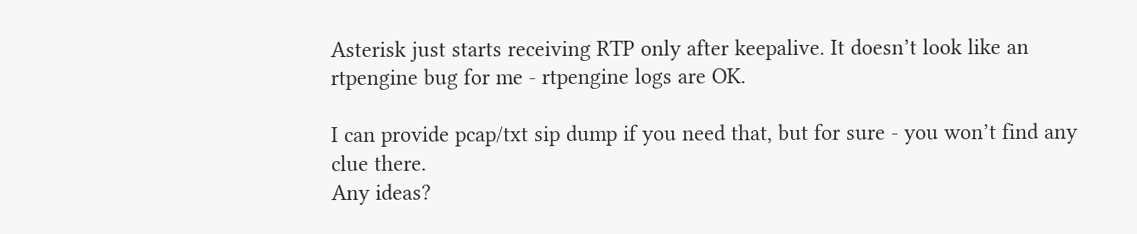Asterisk just starts receiving RTP only after keepalive. It doesn’t look like an rtpengine bug for me - rtpengine logs are OK.

I can provide pcap/txt sip dump if you need that, but for sure - you won’t find any clue there.
Any ideas?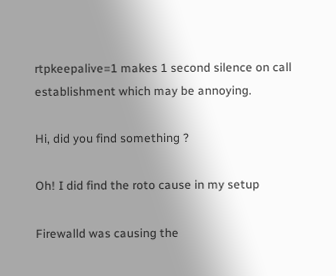rtpkeepalive=1 makes 1 second silence on call establishment which may be annoying.

Hi, did you find something ?

Oh! I did find the roto cause in my setup

Firewalld was causing the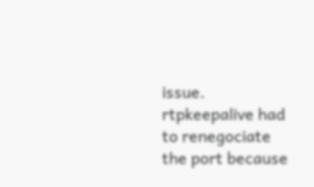issue. rtpkeepalive had to renegociate the port because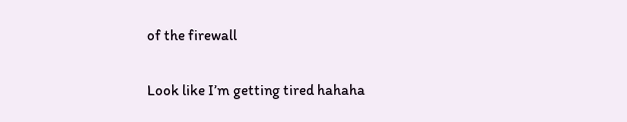of the firewall

Look like I’m getting tired hahaha